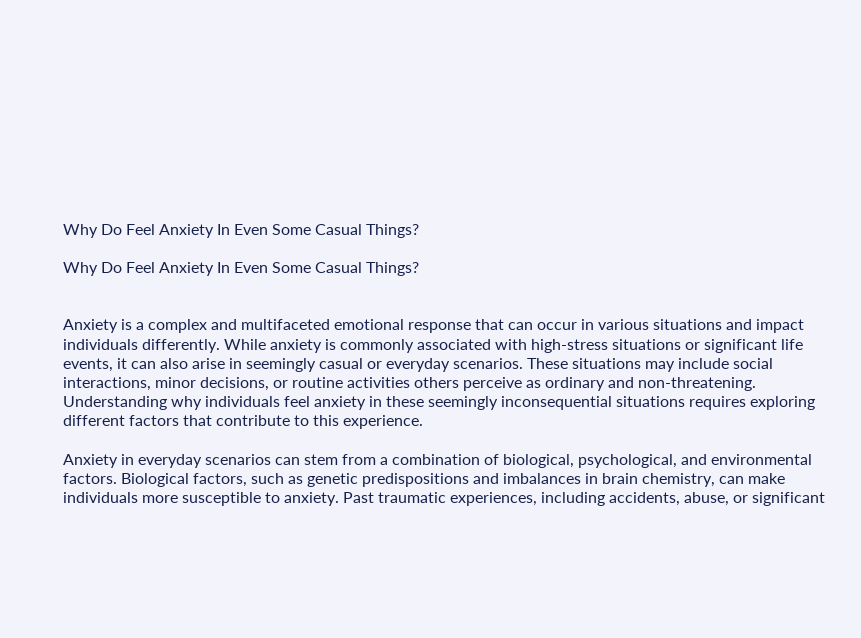Why Do Feel Anxiety In Even Some Casual Things?

Why Do Feel Anxiety In Even Some Casual Things?


Anxiety is a complex and multifaceted emotional response that can occur in various situations and impact individuals differently. While anxiety is commonly associated with high-stress situations or significant life events, it can also arise in seemingly casual or everyday scenarios. These situations may include social interactions, minor decisions, or routine activities others perceive as ordinary and non-threatening. Understanding why individuals feel anxiety in these seemingly inconsequential situations requires exploring different factors that contribute to this experience.

Anxiety in everyday scenarios can stem from a combination of biological, psychological, and environmental factors. Biological factors, such as genetic predispositions and imbalances in brain chemistry, can make individuals more susceptible to anxiety. Past traumatic experiences, including accidents, abuse, or significant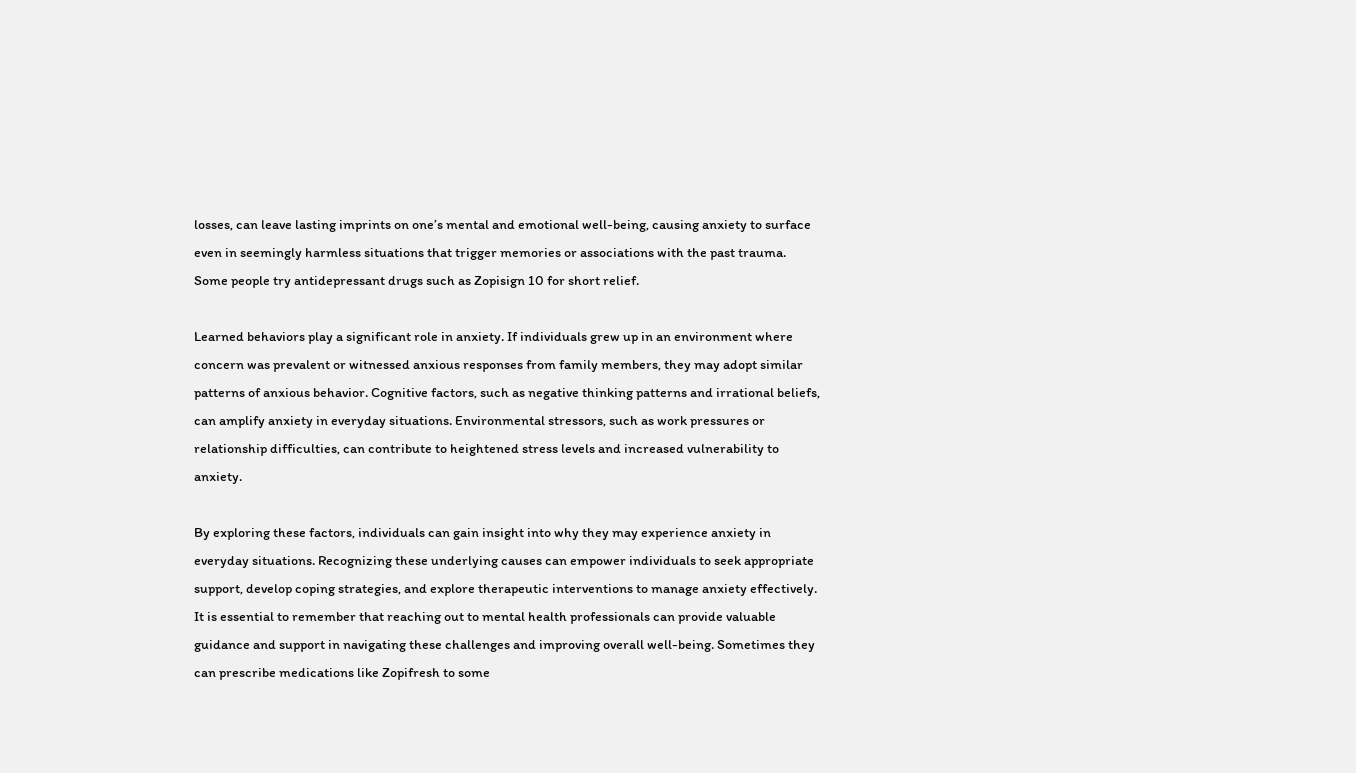losses, can leave lasting imprints on one’s mental and emotional well-being, causing anxiety to surface even in seemingly harmless situations that trigger memories or associations with the past trauma. Some people try antidepressant drugs such as Zopisign 10 for short relief.

Learned behaviors play a significant role in anxiety. If individuals grew up in an environment where concern was prevalent or witnessed anxious responses from family members, they may adopt similar patterns of anxious behavior. Cognitive factors, such as negative thinking patterns and irrational beliefs, can amplify anxiety in everyday situations. Environmental stressors, such as work pressures or relationship difficulties, can contribute to heightened stress levels and increased vulnerability to anxiety.

By exploring these factors, individuals can gain insight into why they may experience anxiety in everyday situations. Recognizing these underlying causes can empower individuals to seek appropriate support, develop coping strategies, and explore therapeutic interventions to manage anxiety effectively. It is essential to remember that reaching out to mental health professionals can provide valuable guidance and support in navigating these challenges and improving overall well-being. Sometimes they can prescribe medications like Zopifresh to some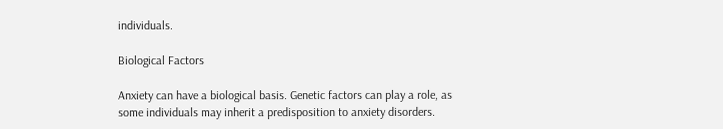individuals.

Biological Factors

Anxiety can have a biological basis. Genetic factors can play a role, as some individuals may inherit a predisposition to anxiety disorders.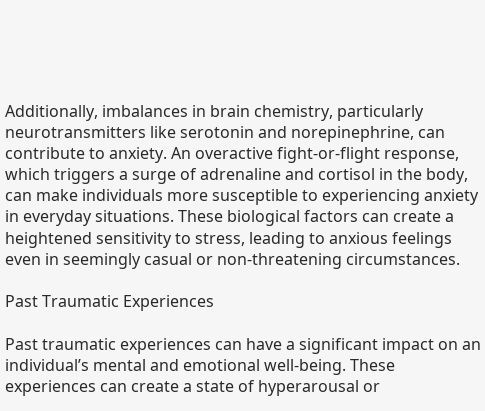Additionally, imbalances in brain chemistry, particularly neurotransmitters like serotonin and norepinephrine, can contribute to anxiety. An overactive fight-or-flight response, which triggers a surge of adrenaline and cortisol in the body, can make individuals more susceptible to experiencing anxiety in everyday situations. These biological factors can create a heightened sensitivity to stress, leading to anxious feelings even in seemingly casual or non-threatening circumstances.

Past Traumatic Experiences

Past traumatic experiences can have a significant impact on an individual’s mental and emotional well-being. These experiences can create a state of hyperarousal or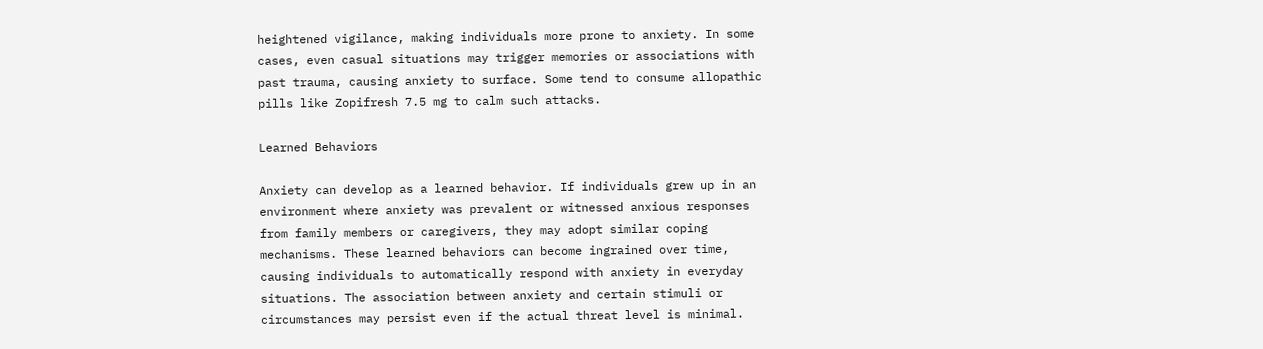heightened vigilance, making individuals more prone to anxiety. In some cases, even casual situations may trigger memories or associations with past trauma, causing anxiety to surface. Some tend to consume allopathic pills like Zopifresh 7.5 mg to calm such attacks.

Learned Behaviors

Anxiety can develop as a learned behavior. If individuals grew up in an environment where anxiety was prevalent or witnessed anxious responses from family members or caregivers, they may adopt similar coping mechanisms. These learned behaviors can become ingrained over time, causing individuals to automatically respond with anxiety in everyday situations. The association between anxiety and certain stimuli or circumstances may persist even if the actual threat level is minimal.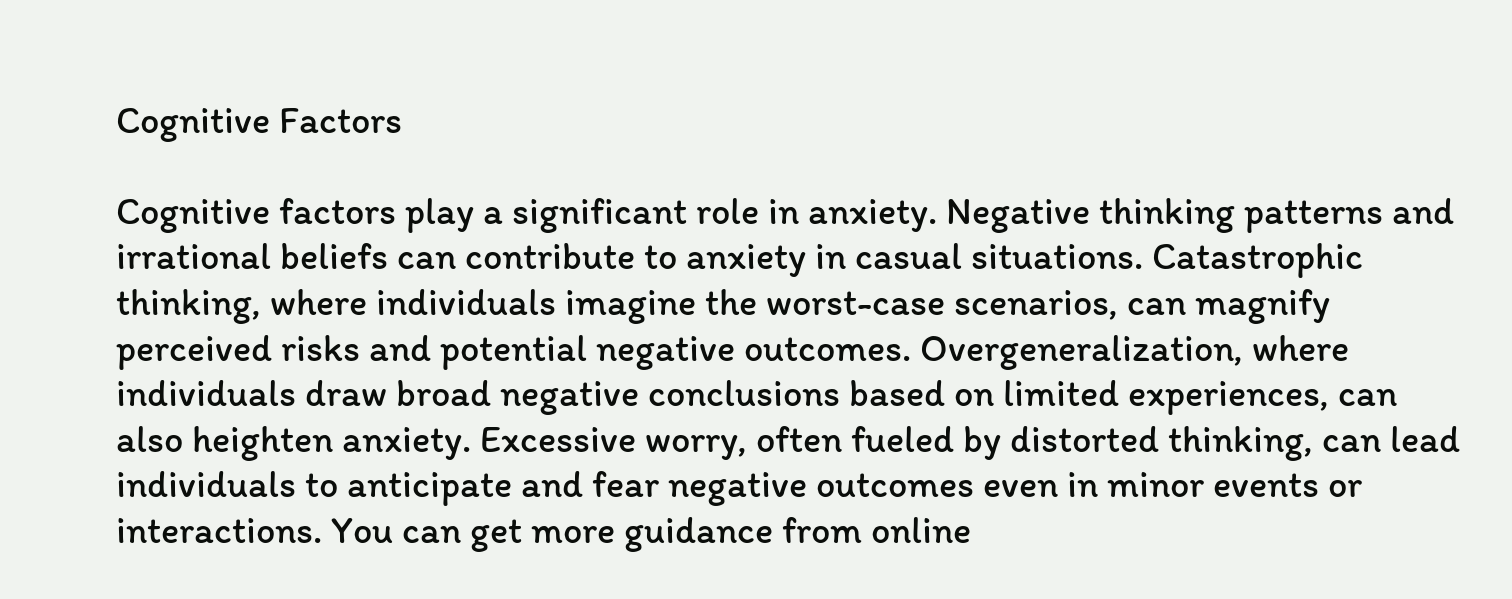Cognitive Factors

Cognitive factors play a significant role in anxiety. Negative thinking patterns and irrational beliefs can contribute to anxiety in casual situations. Catastrophic thinking, where individuals imagine the worst-case scenarios, can magnify perceived risks and potential negative outcomes. Overgeneralization, where individuals draw broad negative conclusions based on limited experiences, can also heighten anxiety. Excessive worry, often fueled by distorted thinking, can lead individuals to anticipate and fear negative outcomes even in minor events or interactions. You can get more guidance from online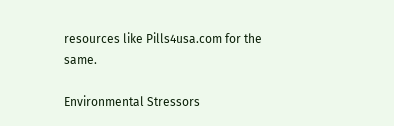resources like Pills4usa.com for the same.

Environmental Stressors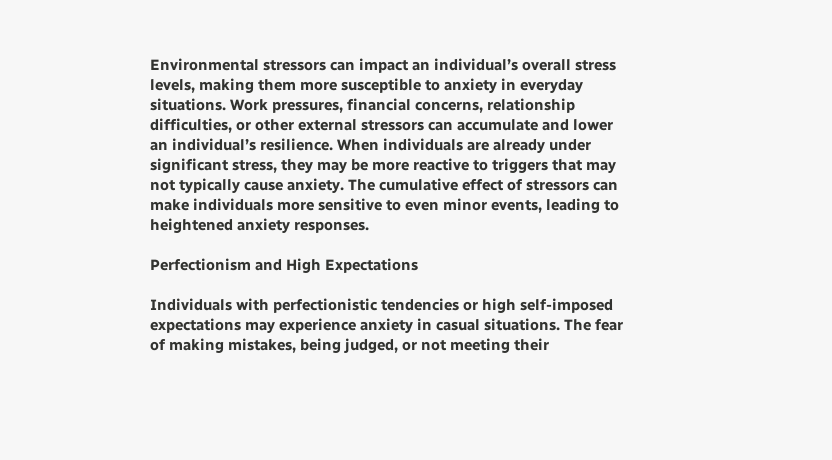Environmental stressors can impact an individual’s overall stress levels, making them more susceptible to anxiety in everyday situations. Work pressures, financial concerns, relationship difficulties, or other external stressors can accumulate and lower an individual’s resilience. When individuals are already under significant stress, they may be more reactive to triggers that may not typically cause anxiety. The cumulative effect of stressors can make individuals more sensitive to even minor events, leading to heightened anxiety responses.

Perfectionism and High Expectations

Individuals with perfectionistic tendencies or high self-imposed expectations may experience anxiety in casual situations. The fear of making mistakes, being judged, or not meeting their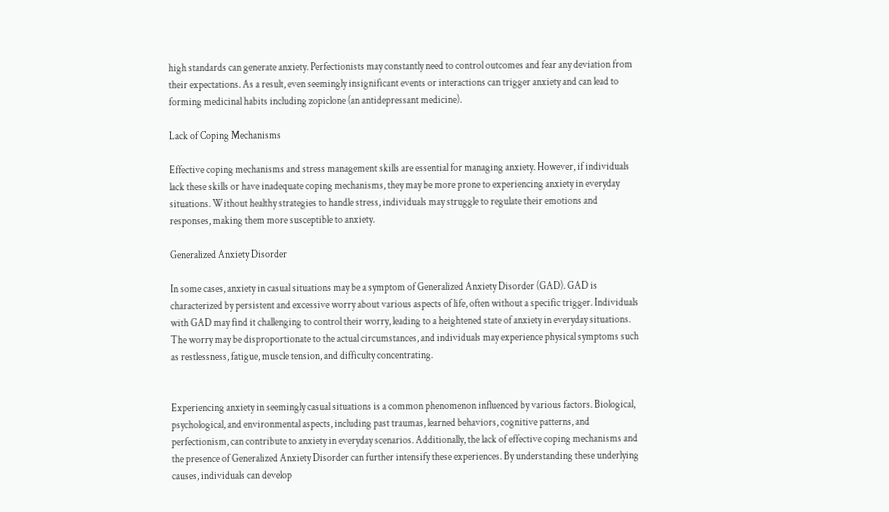high standards can generate anxiety. Perfectionists may constantly need to control outcomes and fear any deviation from their expectations. As a result, even seemingly insignificant events or interactions can trigger anxiety and can lead to forming medicinal habits including zopiclone (an antidepressant medicine).

Lack of Coping Mechanisms

Effective coping mechanisms and stress management skills are essential for managing anxiety. However, if individuals lack these skills or have inadequate coping mechanisms, they may be more prone to experiencing anxiety in everyday situations. Without healthy strategies to handle stress, individuals may struggle to regulate their emotions and responses, making them more susceptible to anxiety.

Generalized Anxiety Disorder

In some cases, anxiety in casual situations may be a symptom of Generalized Anxiety Disorder (GAD). GAD is characterized by persistent and excessive worry about various aspects of life, often without a specific trigger. Individuals with GAD may find it challenging to control their worry, leading to a heightened state of anxiety in everyday situations. The worry may be disproportionate to the actual circumstances, and individuals may experience physical symptoms such as restlessness, fatigue, muscle tension, and difficulty concentrating.


Experiencing anxiety in seemingly casual situations is a common phenomenon influenced by various factors. Biological, psychological, and environmental aspects, including past traumas, learned behaviors, cognitive patterns, and perfectionism, can contribute to anxiety in everyday scenarios. Additionally, the lack of effective coping mechanisms and the presence of Generalized Anxiety Disorder can further intensify these experiences. By understanding these underlying causes, individuals can develop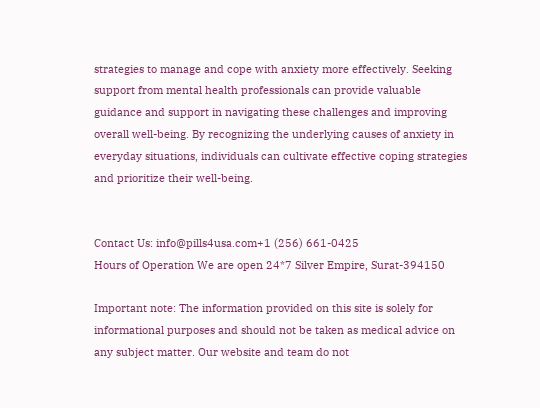strategies to manage and cope with anxiety more effectively. Seeking support from mental health professionals can provide valuable guidance and support in navigating these challenges and improving overall well-being. By recognizing the underlying causes of anxiety in everyday situations, individuals can cultivate effective coping strategies and prioritize their well-being.


Contact Us: info@pills4usa.com+1 (256) 661-0425
Hours of Operation We are open 24*7 Silver Empire, Surat-394150

Important note: The information provided on this site is solely for informational purposes and should not be taken as medical advice on any subject matter. Our website and team do not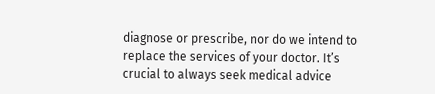diagnose or prescribe, nor do we intend to replace the services of your doctor. It’s crucial to always seek medical advice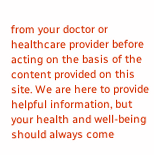from your doctor or healthcare provider before acting on the basis of the content provided on this site. We are here to provide helpful information, but your health and well-being should always come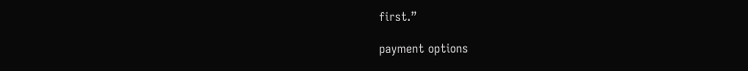first.”

payment options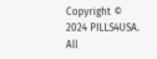Copyright © 2024 PILLS4USA. All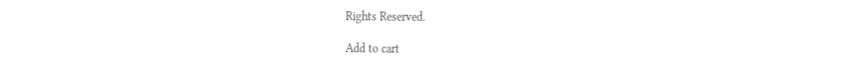Rights Reserved.

Add to cart